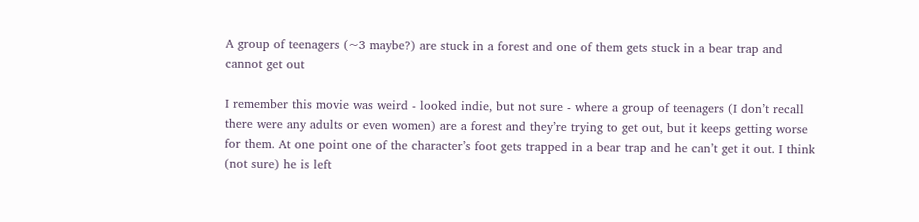A group of teenagers (~3 maybe?) are stuck in a forest and one of them gets stuck in a bear trap and cannot get out

I remember this movie was weird - looked indie, but not sure - where a group of teenagers (I don’t recall there were any adults or even women) are a forest and they’re trying to get out, but it keeps getting worse for them. At one point one of the character’s foot gets trapped in a bear trap and he can’t get it out. I think (not sure) he is left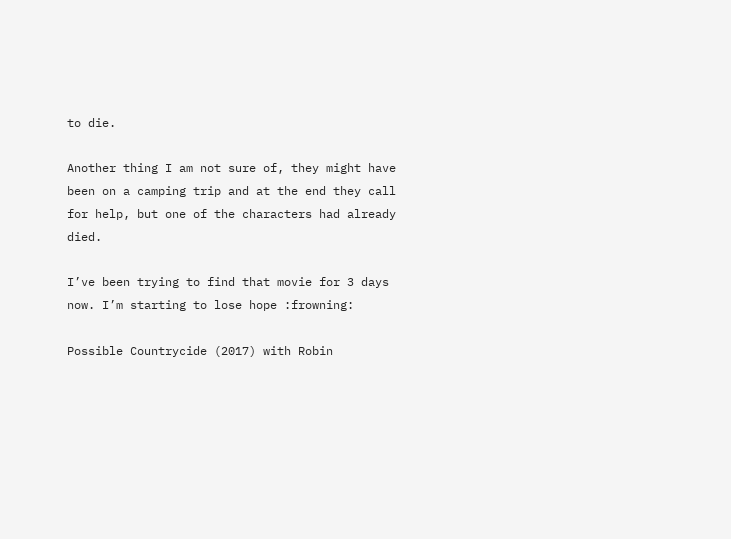to die.

Another thing I am not sure of, they might have been on a camping trip and at the end they call for help, but one of the characters had already died.

I’ve been trying to find that movie for 3 days now. I’m starting to lose hope :frowning:

Possible Countrycide (2017) with Robin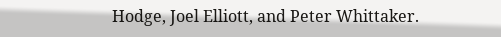Hodge, Joel Elliott, and Peter Whittaker.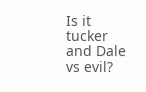Is it tucker and Dale vs evil?